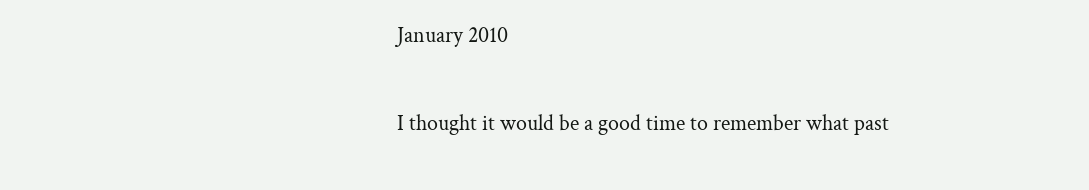January 2010

I thought it would be a good time to remember what past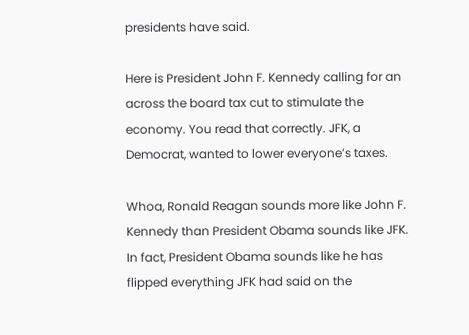presidents have said.

Here is President John F. Kennedy calling for an across the board tax cut to stimulate the economy. You read that correctly. JFK, a Democrat, wanted to lower everyone’s taxes.

Whoa, Ronald Reagan sounds more like John F. Kennedy than President Obama sounds like JFK. In fact, President Obama sounds like he has flipped everything JFK had said on the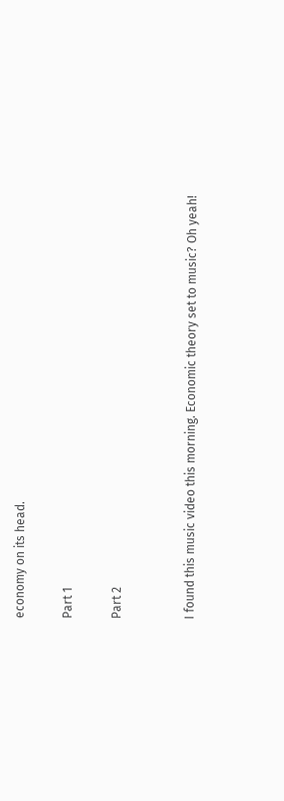economy on its head.

Part 1

Part 2


I found this music video this morning. Economic theory set to music? Oh yeah!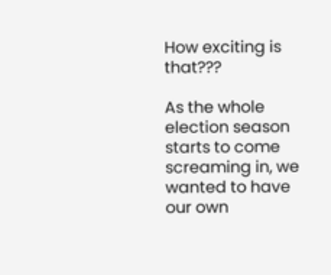How exciting is that???

As the whole election season starts to come screaming in, we wanted to have our own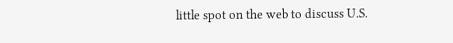little spot on the web to discuss U.S.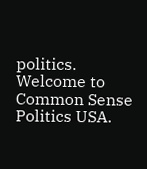politics.  Welcome to Common Sense Politics USA.